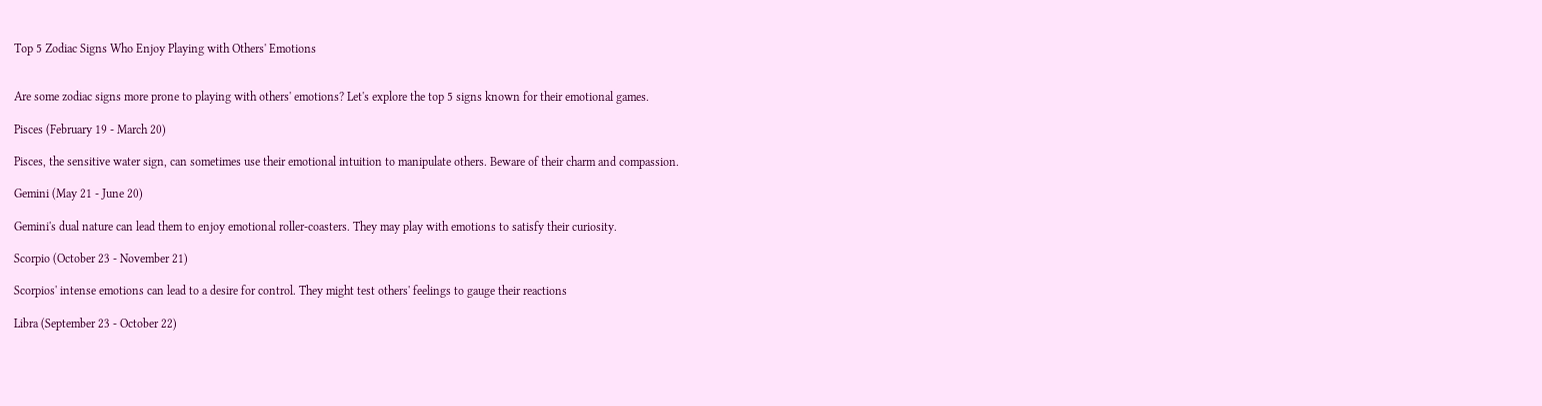Top 5 Zodiac Signs Who Enjoy Playing with Others' Emotions


Are some zodiac signs more prone to playing with others' emotions? Let's explore the top 5 signs known for their emotional games.

Pisces (February 19 - March 20)

Pisces, the sensitive water sign, can sometimes use their emotional intuition to manipulate others. Beware of their charm and compassion.

Gemini (May 21 - June 20)

Gemini's dual nature can lead them to enjoy emotional roller-coasters. They may play with emotions to satisfy their curiosity.

Scorpio (October 23 - November 21)

Scorpios' intense emotions can lead to a desire for control. They might test others' feelings to gauge their reactions

Libra (September 23 - October 22)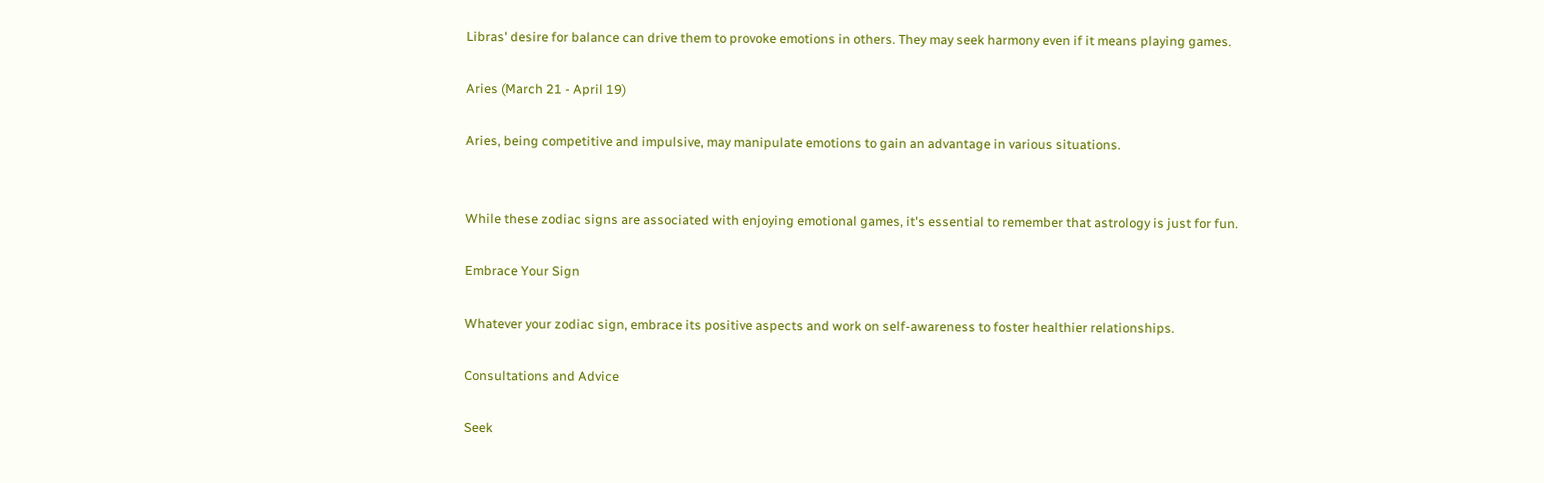Libras' desire for balance can drive them to provoke emotions in others. They may seek harmony even if it means playing games.

Aries (March 21 - April 19)

Aries, being competitive and impulsive, may manipulate emotions to gain an advantage in various situations.


While these zodiac signs are associated with enjoying emotional games, it's essential to remember that astrology is just for fun.

Embrace Your Sign

Whatever your zodiac sign, embrace its positive aspects and work on self-awareness to foster healthier relationships.

Consultations and Advice

Seek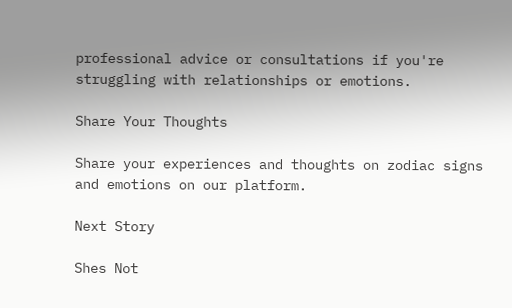professional advice or consultations if you're struggling with relationships or emotions.

Share Your Thoughts

Share your experiences and thoughts on zodiac signs and emotions on our platform.

Next Story

Shes Not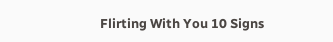Flirting With You 10 Signs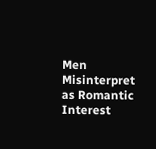Men Misinterpret as Romantic Interest